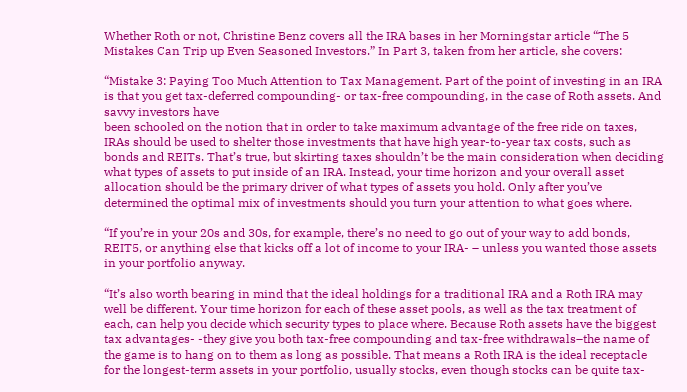Whether Roth or not, Christine Benz covers all the IRA bases in her Morningstar article “The 5 Mistakes Can Trip up Even Seasoned Investors.” In Part 3, taken from her article, she covers:

“Mistake 3: Paying Too Much Attention to Tax Management. Part of the point of investing in an IRA is that you get tax-deferred compounding- or tax-free compounding, in the case of Roth assets. And savvy investors have
been schooled on the notion that in order to take maximum advantage of the free ride on taxes, IRAs should be used to shelter those investments that have high year-to-year tax costs, such as bonds and REITs. That’s true, but skirting taxes shouldn’t be the main consideration when deciding what types of assets to put inside of an IRA. Instead, your time horizon and your overall asset allocation should be the primary driver of what types of assets you hold. Only after you’ve determined the optimal mix of investments should you turn your attention to what goes where.

“If you’re in your 20s and 30s, for example, there’s no need to go out of your way to add bonds, REIT5, or anything else that kicks off a lot of income to your IRA- – unless you wanted those assets in your portfolio anyway.

“It’s also worth bearing in mind that the ideal holdings for a traditional IRA and a Roth IRA may well be different. Your time horizon for each of these asset pools, as well as the tax treatment of each, can help you decide which security types to place where. Because Roth assets have the biggest tax advantages- -they give you both tax-free compounding and tax-free withdrawals–the name of the game is to hang on to them as long as possible. That means a Roth IRA is the ideal receptacle for the longest-term assets in your portfolio, usually stocks, even though stocks can be quite tax-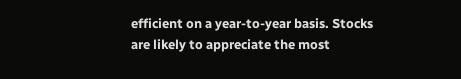efficient on a year-to-year basis. Stocks are likely to appreciate the most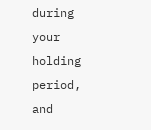during your holding period, and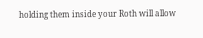holding them inside your Roth will allow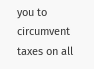you to circumvent taxes on all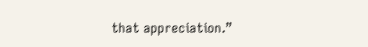that appreciation.”